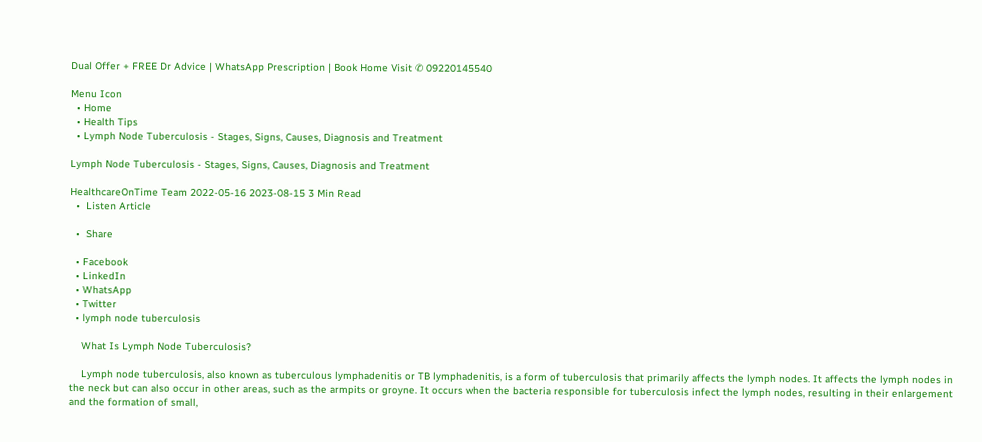Dual Offer + FREE Dr Advice | WhatsApp Prescription | Book Home Visit ✆ 09220145540

Menu Icon
  • Home
  • Health Tips
  • Lymph Node Tuberculosis - Stages, Signs, Causes, Diagnosis and Treatment

Lymph Node Tuberculosis - Stages, Signs, Causes, Diagnosis and Treatment

HealthcareOnTime Team 2022-05-16 2023-08-15 3 Min Read
  •  Listen Article

  •  Share

  • Facebook
  • LinkedIn
  • WhatsApp
  • Twitter
  • lymph node tuberculosis

    What Is Lymph Node Tuberculosis?

    Lymph node tuberculosis, also known as tuberculous lymphadenitis or TB lymphadenitis, is a form of tuberculosis that primarily affects the lymph nodes. It affects the lymph nodes in the neck but can also occur in other areas, such as the armpits or groyne. It occurs when the bacteria responsible for tuberculosis infect the lymph nodes, resulting in their enlargement and the formation of small,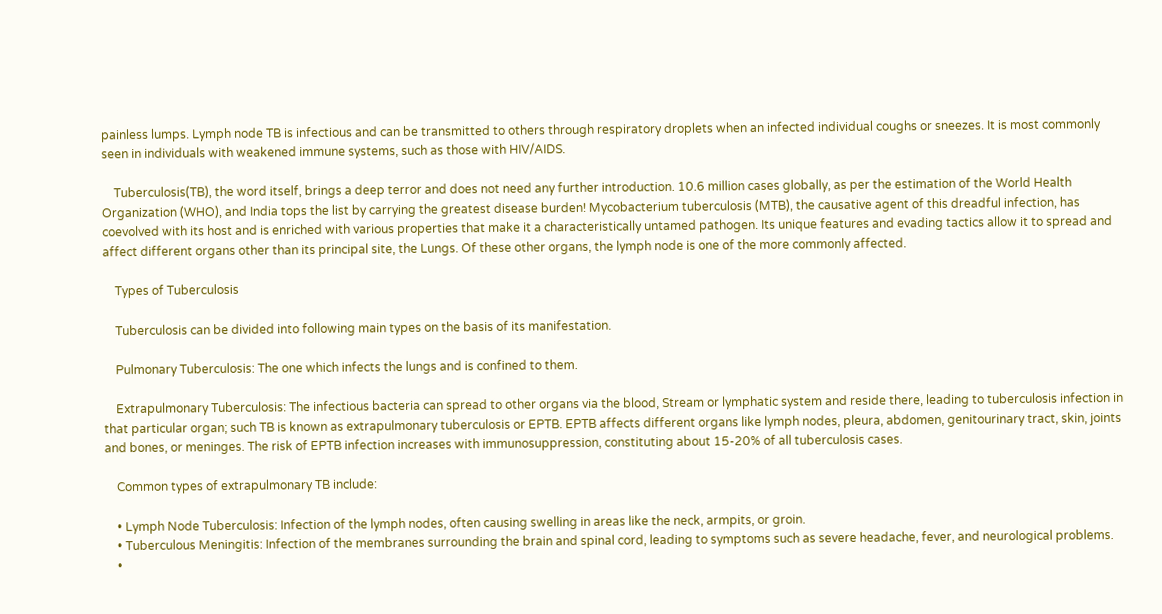painless lumps. Lymph node TB is infectious and can be transmitted to others through respiratory droplets when an infected individual coughs or sneezes. It is most commonly seen in individuals with weakened immune systems, such as those with HIV/AIDS.

    Tuberculosis(TB), the word itself, brings a deep terror and does not need any further introduction. 10.6 million cases globally, as per the estimation of the World Health Organization (WHO), and India tops the list by carrying the greatest disease burden! Mycobacterium tuberculosis (MTB), the causative agent of this dreadful infection, has coevolved with its host and is enriched with various properties that make it a characteristically untamed pathogen. Its unique features and evading tactics allow it to spread and affect different organs other than its principal site, the Lungs. Of these other organs, the lymph node is one of the more commonly affected.

    Types of Tuberculosis

    Tuberculosis can be divided into following main types on the basis of its manifestation.

    Pulmonary Tuberculosis: The one which infects the lungs and is confined to them.

    Extrapulmonary Tuberculosis: The infectious bacteria can spread to other organs via the blood, Stream or lymphatic system and reside there, leading to tuberculosis infection in that particular organ; such TB is known as extrapulmonary tuberculosis or EPTB. EPTB affects different organs like lymph nodes, pleura, abdomen, genitourinary tract, skin, joints and bones, or meninges. The risk of EPTB infection increases with immunosuppression, constituting about 15-20% of all tuberculosis cases.

    Common types of extrapulmonary TB include:

    • Lymph Node Tuberculosis: Infection of the lymph nodes, often causing swelling in areas like the neck, armpits, or groin.
    • Tuberculous Meningitis: Infection of the membranes surrounding the brain and spinal cord, leading to symptoms such as severe headache, fever, and neurological problems.
    •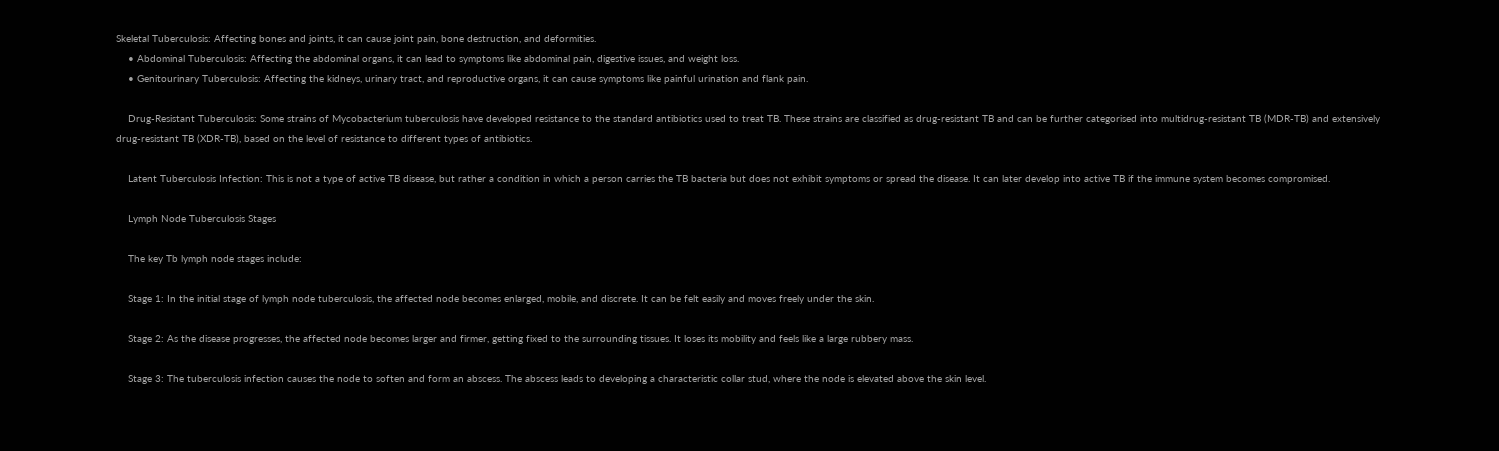Skeletal Tuberculosis: Affecting bones and joints, it can cause joint pain, bone destruction, and deformities.
    • Abdominal Tuberculosis: Affecting the abdominal organs, it can lead to symptoms like abdominal pain, digestive issues, and weight loss.
    • Genitourinary Tuberculosis: Affecting the kidneys, urinary tract, and reproductive organs, it can cause symptoms like painful urination and flank pain.

    Drug-Resistant Tuberculosis: Some strains of Mycobacterium tuberculosis have developed resistance to the standard antibiotics used to treat TB. These strains are classified as drug-resistant TB and can be further categorised into multidrug-resistant TB (MDR-TB) and extensively drug-resistant TB (XDR-TB), based on the level of resistance to different types of antibiotics.

    Latent Tuberculosis Infection: This is not a type of active TB disease, but rather a condition in which a person carries the TB bacteria but does not exhibit symptoms or spread the disease. It can later develop into active TB if the immune system becomes compromised.

    Lymph Node Tuberculosis Stages

    The key Tb lymph node stages include:

    Stage 1: In the initial stage of lymph node tuberculosis, the affected node becomes enlarged, mobile, and discrete. It can be felt easily and moves freely under the skin.

    Stage 2: As the disease progresses, the affected node becomes larger and firmer, getting fixed to the surrounding tissues. It loses its mobility and feels like a large rubbery mass.

    Stage 3: The tuberculosis infection causes the node to soften and form an abscess. The abscess leads to developing a characteristic collar stud, where the node is elevated above the skin level.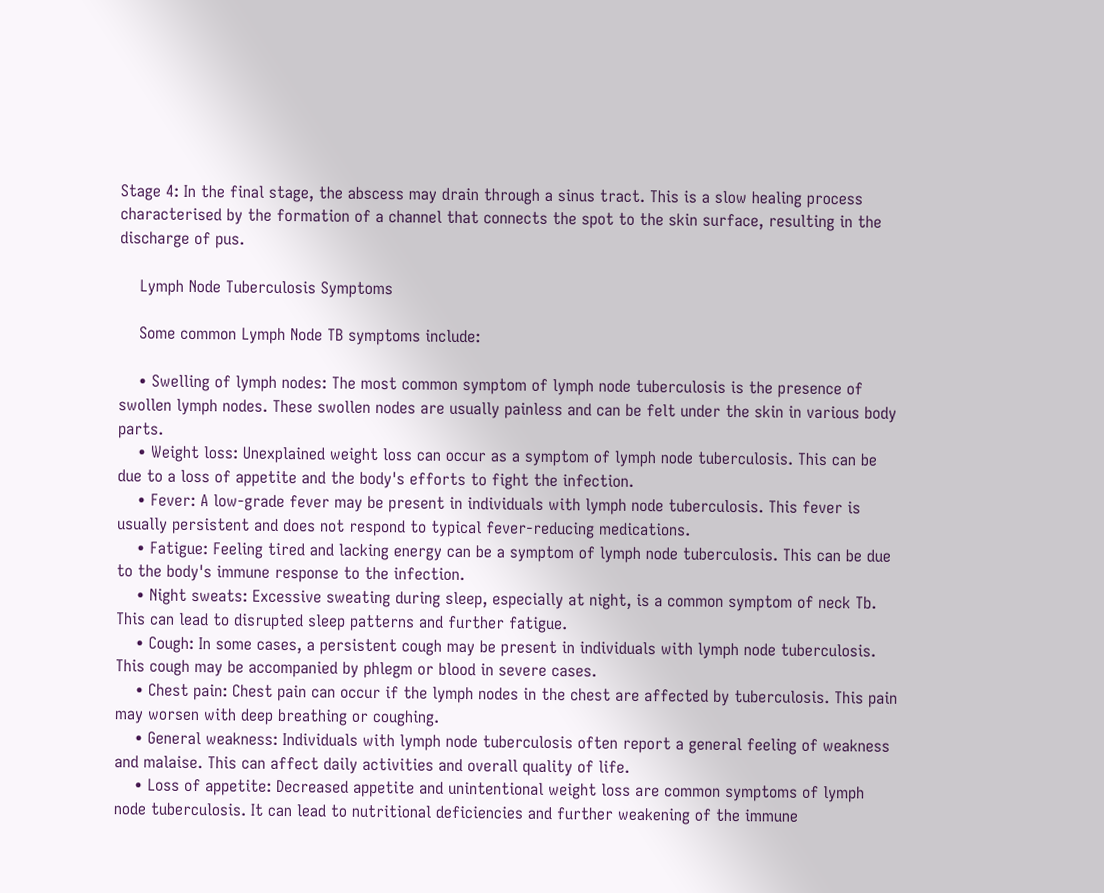Stage 4: In the final stage, the abscess may drain through a sinus tract. This is a slow healing process characterised by the formation of a channel that connects the spot to the skin surface, resulting in the discharge of pus.

    Lymph Node Tuberculosis Symptoms

    Some common Lymph Node TB symptoms include:

    • Swelling of lymph nodes: The most common symptom of lymph node tuberculosis is the presence of swollen lymph nodes. These swollen nodes are usually painless and can be felt under the skin in various body parts.
    • Weight loss: Unexplained weight loss can occur as a symptom of lymph node tuberculosis. This can be due to a loss of appetite and the body's efforts to fight the infection.
    • Fever: A low-grade fever may be present in individuals with lymph node tuberculosis. This fever is usually persistent and does not respond to typical fever-reducing medications.
    • Fatigue: Feeling tired and lacking energy can be a symptom of lymph node tuberculosis. This can be due to the body's immune response to the infection.
    • Night sweats: Excessive sweating during sleep, especially at night, is a common symptom of neck Tb. This can lead to disrupted sleep patterns and further fatigue.
    • Cough: In some cases, a persistent cough may be present in individuals with lymph node tuberculosis. This cough may be accompanied by phlegm or blood in severe cases.
    • Chest pain: Chest pain can occur if the lymph nodes in the chest are affected by tuberculosis. This pain may worsen with deep breathing or coughing.
    • General weakness: Individuals with lymph node tuberculosis often report a general feeling of weakness and malaise. This can affect daily activities and overall quality of life.
    • Loss of appetite: Decreased appetite and unintentional weight loss are common symptoms of lymph node tuberculosis. It can lead to nutritional deficiencies and further weakening of the immune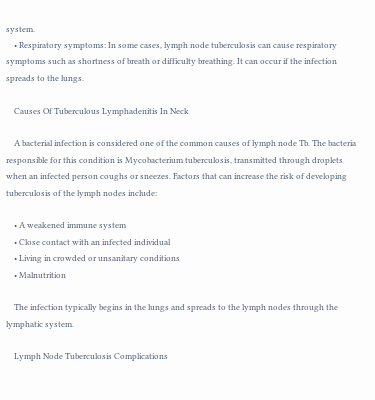system.
    • Respiratory symptoms: In some cases, lymph node tuberculosis can cause respiratory symptoms such as shortness of breath or difficulty breathing. It can occur if the infection spreads to the lungs.

    Causes Of Tuberculous Lymphadenitis In Neck

    A bacterial infection is considered one of the common causes of lymph node Tb. The bacteria responsible for this condition is Mycobacterium tuberculosis, transmitted through droplets when an infected person coughs or sneezes. Factors that can increase the risk of developing tuberculosis of the lymph nodes include:

    • A weakened immune system
    • Close contact with an infected individual
    • Living in crowded or unsanitary conditions
    • Malnutrition

    The infection typically begins in the lungs and spreads to the lymph nodes through the lymphatic system.

    Lymph Node Tuberculosis Complications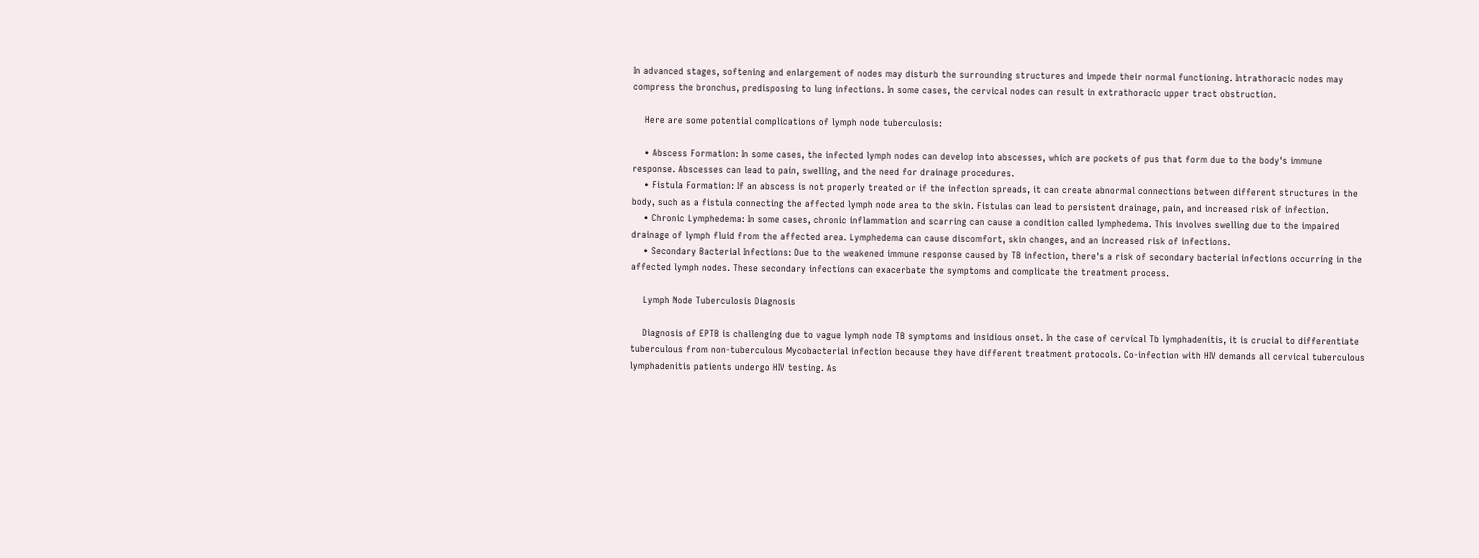In advanced stages, softening and enlargement of nodes may disturb the surrounding structures and impede their normal functioning. Intrathoracic nodes may compress the bronchus, predisposing to lung infections. In some cases, the cervical nodes can result in extrathoracic upper tract obstruction.

    Here are some potential complications of lymph node tuberculosis:

    • Abscess Formation: In some cases, the infected lymph nodes can develop into abscesses, which are pockets of pus that form due to the body's immune response. Abscesses can lead to pain, swelling, and the need for drainage procedures.
    • Fistula Formation: If an abscess is not properly treated or if the infection spreads, it can create abnormal connections between different structures in the body, such as a fistula connecting the affected lymph node area to the skin. Fistulas can lead to persistent drainage, pain, and increased risk of infection.
    • Chronic Lymphedema: In some cases, chronic inflammation and scarring can cause a condition called lymphedema. This involves swelling due to the impaired drainage of lymph fluid from the affected area. Lymphedema can cause discomfort, skin changes, and an increased risk of infections.
    • Secondary Bacterial Infections: Due to the weakened immune response caused by TB infection, there's a risk of secondary bacterial infections occurring in the affected lymph nodes. These secondary infections can exacerbate the symptoms and complicate the treatment process.

    Lymph Node Tuberculosis Diagnosis

    Diagnosis of EPTB is challenging due to vague lymph node TB symptoms and insidious onset. In the case of cervical Tb lymphadenitis, it is crucial to differentiate tuberculous from non-tuberculous Mycobacterial infection because they have different treatment protocols. Co-infection with HIV demands all cervical tuberculous lymphadenitis patients undergo HIV testing. As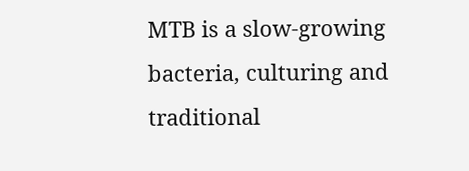MTB is a slow-growing bacteria, culturing and traditional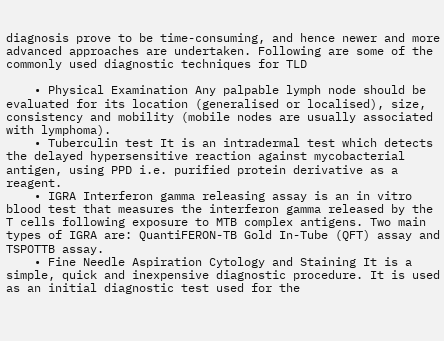diagnosis prove to be time-consuming, and hence newer and more advanced approaches are undertaken. Following are some of the commonly used diagnostic techniques for TLD

    • Physical Examination Any palpable lymph node should be evaluated for its location (generalised or localised), size, consistency and mobility (mobile nodes are usually associated with lymphoma).
    • Tuberculin test It is an intradermal test which detects the delayed hypersensitive reaction against mycobacterial antigen, using PPD i.e. purified protein derivative as a reagent.
    • IGRA Interferon gamma releasing assay is an in vitro blood test that measures the interferon gamma released by the T cells following exposure to MTB complex antigens. Two main types of IGRA are: QuantiFERON-TB Gold In-Tube (QFT) assay and TSPOTTB assay.
    • Fine Needle Aspiration Cytology and Staining It is a simple, quick and inexpensive diagnostic procedure. It is used as an initial diagnostic test used for the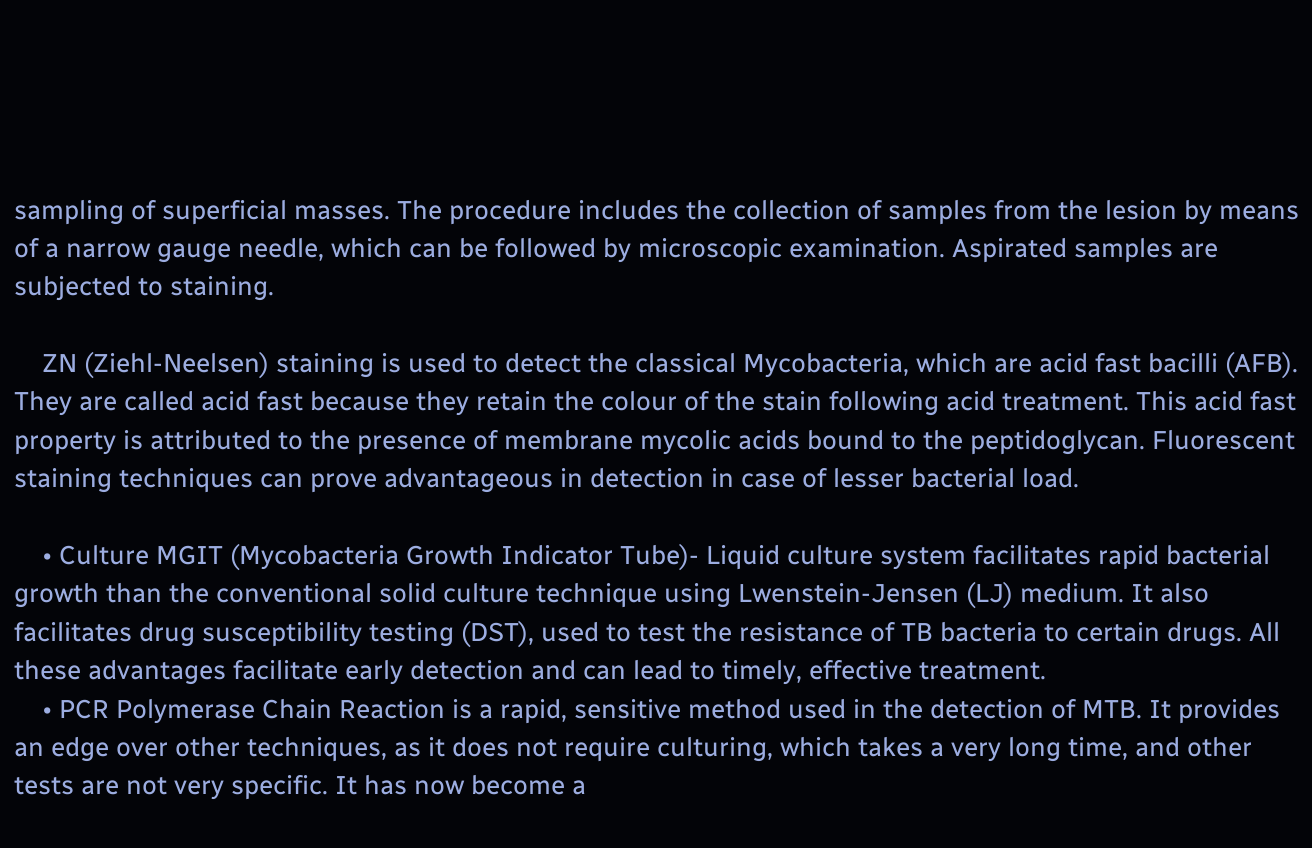sampling of superficial masses. The procedure includes the collection of samples from the lesion by means of a narrow gauge needle, which can be followed by microscopic examination. Aspirated samples are subjected to staining.

    ZN (Ziehl-Neelsen) staining is used to detect the classical Mycobacteria, which are acid fast bacilli (AFB). They are called acid fast because they retain the colour of the stain following acid treatment. This acid fast property is attributed to the presence of membrane mycolic acids bound to the peptidoglycan. Fluorescent staining techniques can prove advantageous in detection in case of lesser bacterial load.

    • Culture MGIT (Mycobacteria Growth Indicator Tube)- Liquid culture system facilitates rapid bacterial growth than the conventional solid culture technique using Lwenstein-Jensen (LJ) medium. It also facilitates drug susceptibility testing (DST), used to test the resistance of TB bacteria to certain drugs. All these advantages facilitate early detection and can lead to timely, effective treatment.
    • PCR Polymerase Chain Reaction is a rapid, sensitive method used in the detection of MTB. It provides an edge over other techniques, as it does not require culturing, which takes a very long time, and other tests are not very specific. It has now become a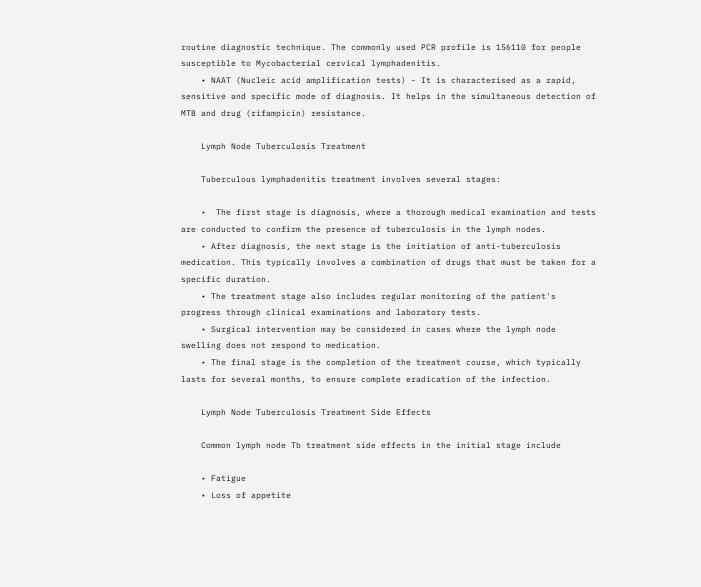routine diagnostic technique. The commonly used PCR profile is 156110 for people susceptible to Mycobacterial cervical lymphadenitis.
    • NAAT (Nucleic acid amplification tests) - It is characterised as a rapid, sensitive and specific mode of diagnosis. It helps in the simultaneous detection of MTB and drug (rifampicin) resistance.

    Lymph Node Tuberculosis Treatment

    Tuberculous lymphadenitis treatment involves several stages:

    •  The first stage is diagnosis, where a thorough medical examination and tests are conducted to confirm the presence of tuberculosis in the lymph nodes.
    • After diagnosis, the next stage is the initiation of anti-tuberculosis medication. This typically involves a combination of drugs that must be taken for a specific duration.
    • The treatment stage also includes regular monitoring of the patient's progress through clinical examinations and laboratory tests.
    • Surgical intervention may be considered in cases where the lymph node swelling does not respond to medication.
    • The final stage is the completion of the treatment course, which typically lasts for several months, to ensure complete eradication of the infection.

    Lymph Node Tuberculosis Treatment Side Effects

    Common lymph node Tb treatment side effects in the initial stage include

    • Fatigue
    • Loss of appetite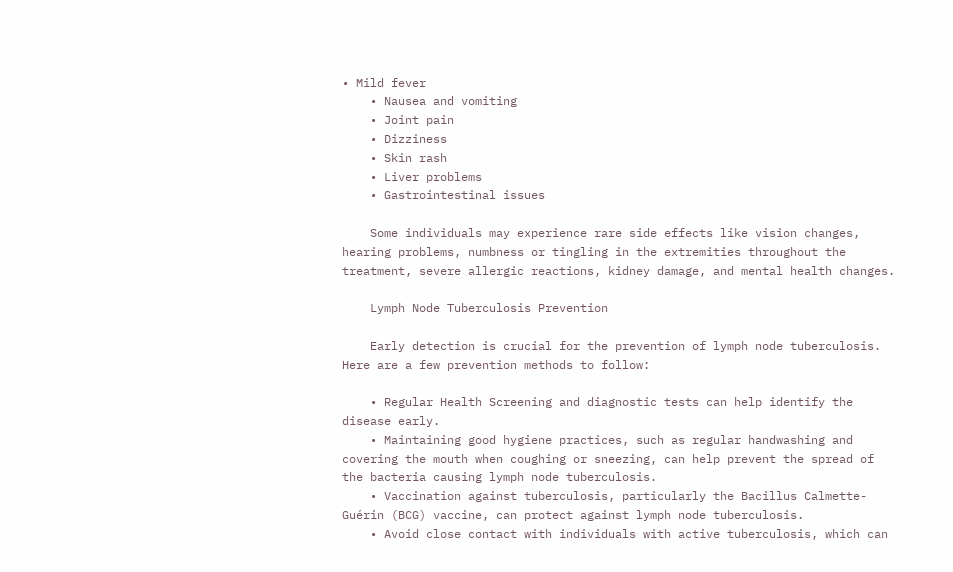• Mild fever
    • Nausea and vomiting
    • Joint pain
    • Dizziness
    • Skin rash
    • Liver problems
    • Gastrointestinal issues

    Some individuals may experience rare side effects like vision changes, hearing problems, numbness or tingling in the extremities throughout the treatment, severe allergic reactions, kidney damage, and mental health changes.

    Lymph Node Tuberculosis Prevention

    Early detection is crucial for the prevention of lymph node tuberculosis. Here are a few prevention methods to follow:

    • Regular Health Screening and diagnostic tests can help identify the disease early.
    • Maintaining good hygiene practices, such as regular handwashing and covering the mouth when coughing or sneezing, can help prevent the spread of the bacteria causing lymph node tuberculosis.
    • Vaccination against tuberculosis, particularly the Bacillus Calmette-Guérin (BCG) vaccine, can protect against lymph node tuberculosis.
    • Avoid close contact with individuals with active tuberculosis, which can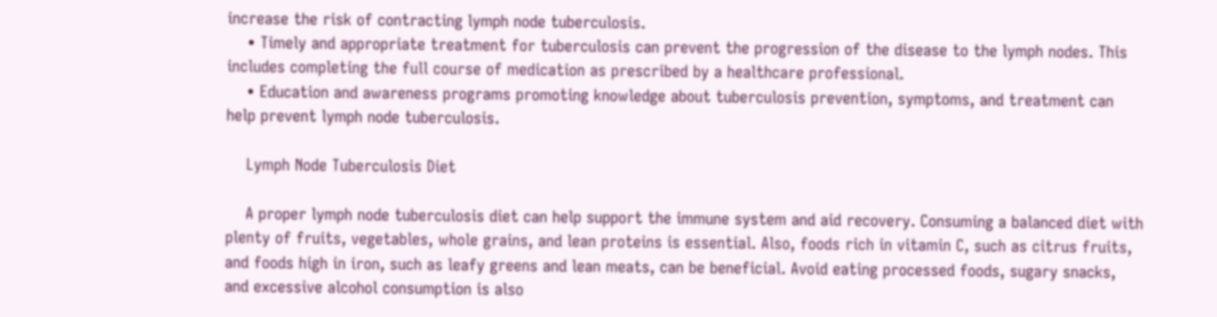increase the risk of contracting lymph node tuberculosis.
    • Timely and appropriate treatment for tuberculosis can prevent the progression of the disease to the lymph nodes. This includes completing the full course of medication as prescribed by a healthcare professional.
    • Education and awareness programs promoting knowledge about tuberculosis prevention, symptoms, and treatment can help prevent lymph node tuberculosis.

    Lymph Node Tuberculosis Diet

    A proper lymph node tuberculosis diet can help support the immune system and aid recovery. Consuming a balanced diet with plenty of fruits, vegetables, whole grains, and lean proteins is essential. Also, foods rich in vitamin C, such as citrus fruits, and foods high in iron, such as leafy greens and lean meats, can be beneficial. Avoid eating processed foods, sugary snacks, and excessive alcohol consumption is also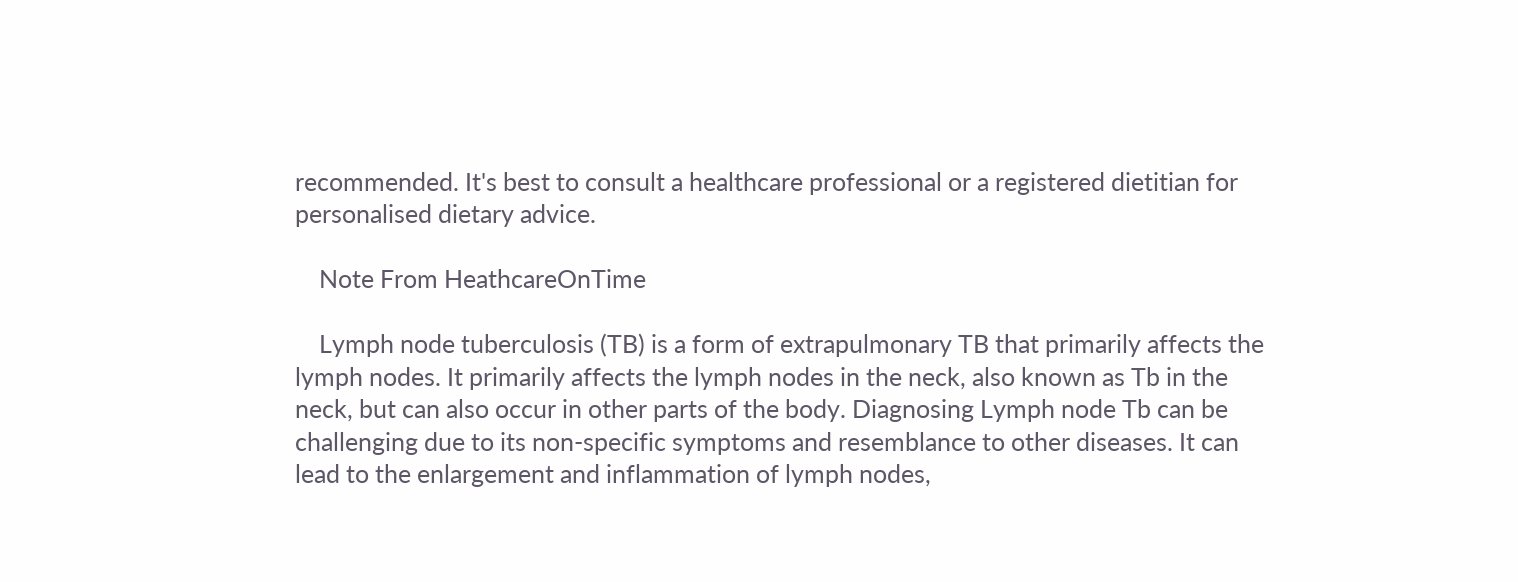recommended. It's best to consult a healthcare professional or a registered dietitian for personalised dietary advice.

    Note From HeathcareOnTime

    Lymph node tuberculosis (TB) is a form of extrapulmonary TB that primarily affects the lymph nodes. It primarily affects the lymph nodes in the neck, also known as Tb in the neck, but can also occur in other parts of the body. Diagnosing Lymph node Tb can be challenging due to its non-specific symptoms and resemblance to other diseases. It can lead to the enlargement and inflammation of lymph nodes,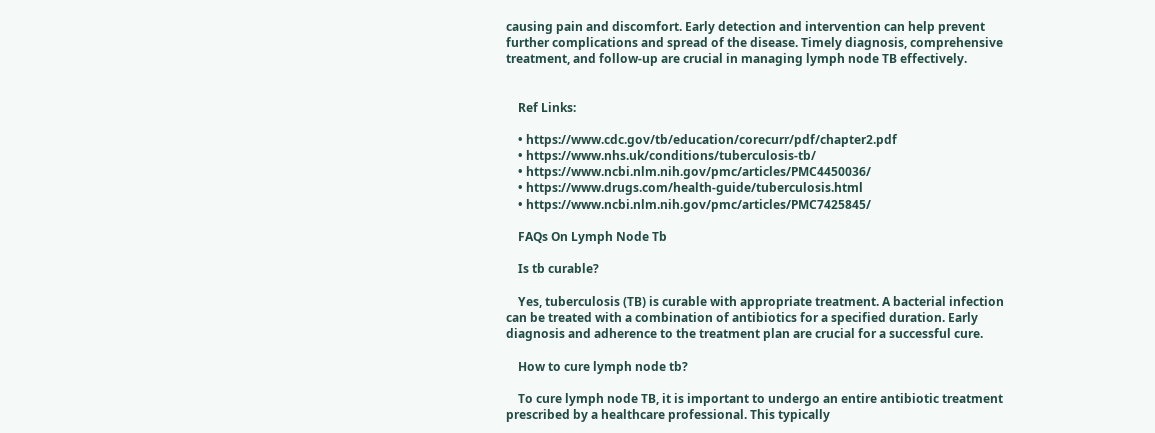causing pain and discomfort. Early detection and intervention can help prevent further complications and spread of the disease. Timely diagnosis, comprehensive treatment, and follow-up are crucial in managing lymph node TB effectively.


    Ref Links:

    • https://www.cdc.gov/tb/education/corecurr/pdf/chapter2.pdf
    • https://www.nhs.uk/conditions/tuberculosis-tb/
    • https://www.ncbi.nlm.nih.gov/pmc/articles/PMC4450036/
    • https://www.drugs.com/health-guide/tuberculosis.html
    • https://www.ncbi.nlm.nih.gov/pmc/articles/PMC7425845/

    FAQs On Lymph Node Tb

    Is tb curable?

    Yes, tuberculosis (TB) is curable with appropriate treatment. A bacterial infection can be treated with a combination of antibiotics for a specified duration. Early diagnosis and adherence to the treatment plan are crucial for a successful cure.

    How to cure lymph node tb?

    To cure lymph node TB, it is important to undergo an entire antibiotic treatment prescribed by a healthcare professional. This typically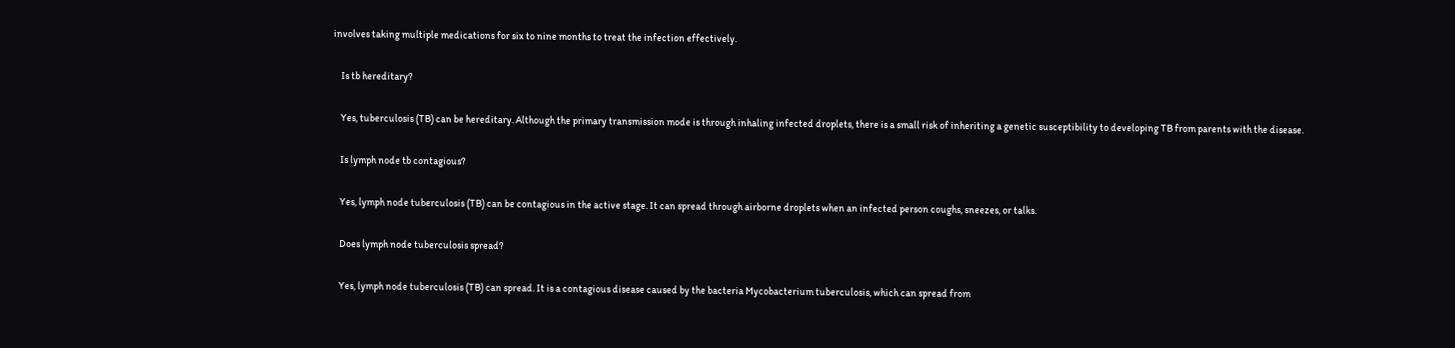involves taking multiple medications for six to nine months to treat the infection effectively.

    Is tb hereditary?

    Yes, tuberculosis (TB) can be hereditary. Although the primary transmission mode is through inhaling infected droplets, there is a small risk of inheriting a genetic susceptibility to developing TB from parents with the disease.

    Is lymph node tb contagious?

    Yes, lymph node tuberculosis (TB) can be contagious in the active stage. It can spread through airborne droplets when an infected person coughs, sneezes, or talks.

    Does lymph node tuberculosis spread?

    Yes, lymph node tuberculosis (TB) can spread. It is a contagious disease caused by the bacteria Mycobacterium tuberculosis, which can spread from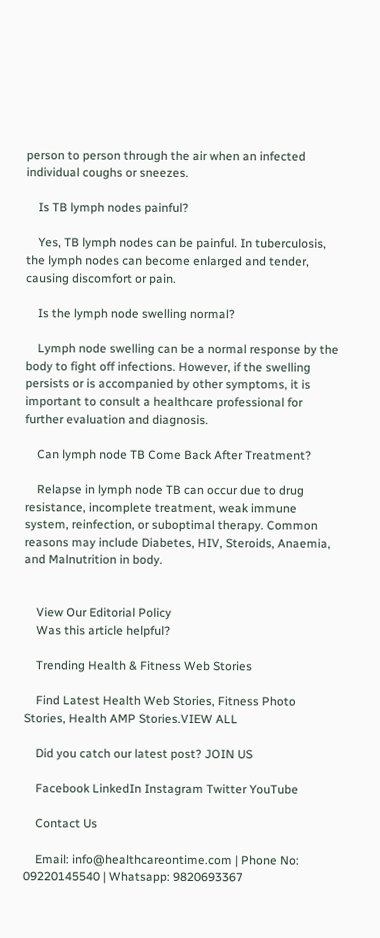person to person through the air when an infected individual coughs or sneezes.

    Is TB lymph nodes painful?

    Yes, TB lymph nodes can be painful. In tuberculosis, the lymph nodes can become enlarged and tender, causing discomfort or pain.

    Is the lymph node swelling normal?

    Lymph node swelling can be a normal response by the body to fight off infections. However, if the swelling persists or is accompanied by other symptoms, it is important to consult a healthcare professional for further evaluation and diagnosis.

    Can lymph node TB Come Back After Treatment?

    Relapse in lymph node TB can occur due to drug resistance, incomplete treatment, weak immune system, reinfection, or suboptimal therapy. Common reasons may include Diabetes, HIV, Steroids, Anaemia, and Malnutrition in body.


    View Our Editorial Policy
    Was this article helpful?

    Trending Health & Fitness Web Stories

    Find Latest Health Web Stories, Fitness Photo Stories, Health AMP Stories.VIEW ALL

    Did you catch our latest post? JOIN US

    Facebook LinkedIn Instagram Twitter YouTube

    Contact Us

    Email: info@healthcareontime.com | Phone No: 09220145540 | Whatsapp: 9820693367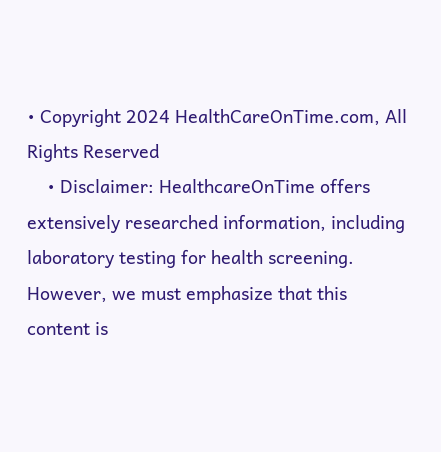• Copyright 2024 HealthCareOnTime.com, All Rights Reserved
    • Disclaimer: HealthcareOnTime offers extensively researched information, including laboratory testing for health screening. However, we must emphasize that this content is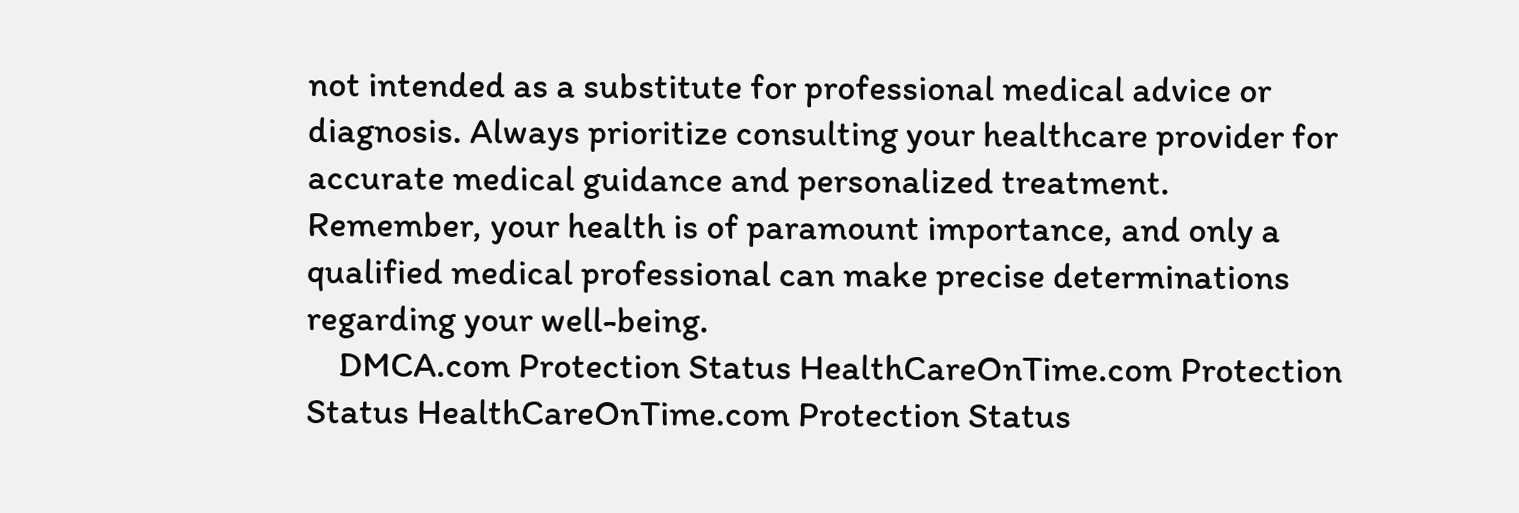not intended as a substitute for professional medical advice or diagnosis. Always prioritize consulting your healthcare provider for accurate medical guidance and personalized treatment. Remember, your health is of paramount importance, and only a qualified medical professional can make precise determinations regarding your well-being.
    DMCA.com Protection Status HealthCareOnTime.com Protection Status HealthCareOnTime.com Protection Status